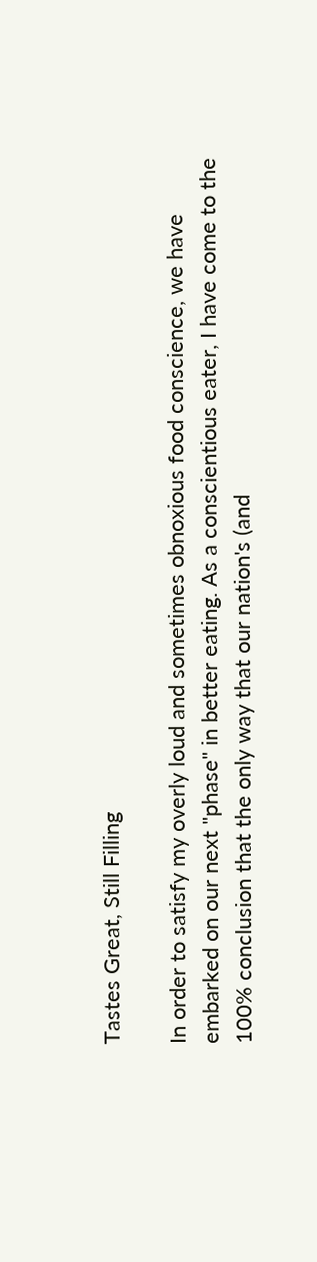Tastes Great, Still Filling

In order to satisfy my overly loud and sometimes obnoxious food conscience, we have embarked on our next "phase" in better eating. As a conscientious eater, I have come to the 100% conclusion that the only way that our nation's (and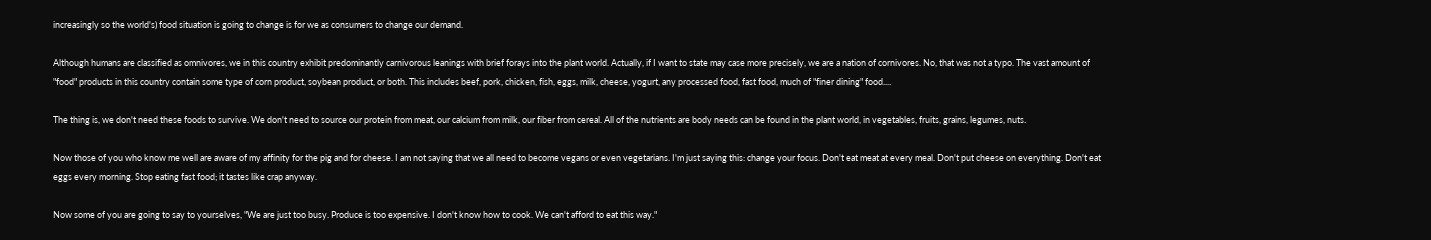increasingly so the world's) food situation is going to change is for we as consumers to change our demand.

Although humans are classified as omnivores, we in this country exhibit predominantly carnivorous leanings with brief forays into the plant world. Actually, if I want to state may case more precisely, we are a nation of cornivores. No, that was not a typo. The vast amount of "food" products in this country contain some type of corn product, soybean product, or both. This includes beef, pork, chicken, fish, eggs, milk, cheese, yogurt, any processed food, fast food, much of "finer dining" food....

The thing is, we don't need these foods to survive. We don't need to source our protein from meat, our calcium from milk, our fiber from cereal. All of the nutrients are body needs can be found in the plant world, in vegetables, fruits, grains, legumes, nuts.

Now those of you who know me well are aware of my affinity for the pig and for cheese. I am not saying that we all need to become vegans or even vegetarians. I'm just saying this: change your focus. Don't eat meat at every meal. Don't put cheese on everything. Don't eat eggs every morning. Stop eating fast food; it tastes like crap anyway.

Now some of you are going to say to yourselves, "We are just too busy. Produce is too expensive. I don't know how to cook. We can't afford to eat this way."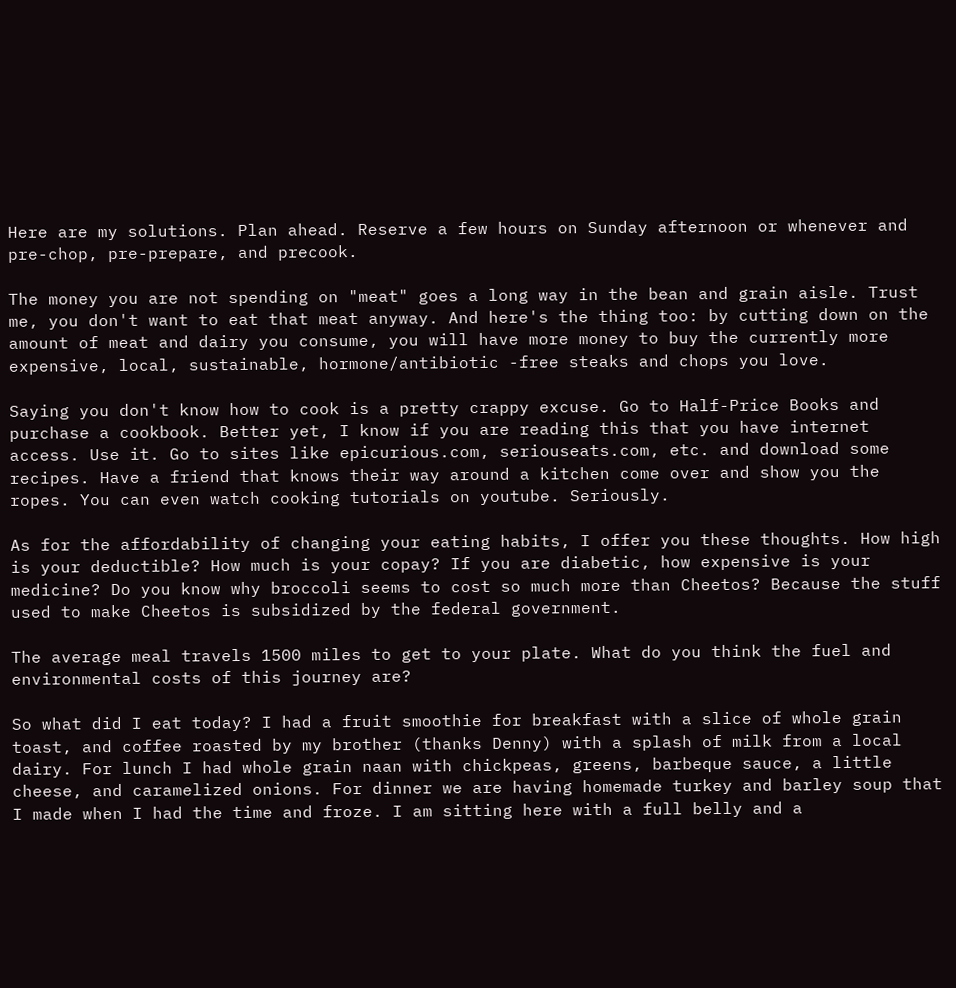Here are my solutions. Plan ahead. Reserve a few hours on Sunday afternoon or whenever and pre-chop, pre-prepare, and precook.

The money you are not spending on "meat" goes a long way in the bean and grain aisle. Trust me, you don't want to eat that meat anyway. And here's the thing too: by cutting down on the amount of meat and dairy you consume, you will have more money to buy the currently more expensive, local, sustainable, hormone/antibiotic -free steaks and chops you love.

Saying you don't know how to cook is a pretty crappy excuse. Go to Half-Price Books and purchase a cookbook. Better yet, I know if you are reading this that you have internet access. Use it. Go to sites like epicurious.com, seriouseats.com, etc. and download some recipes. Have a friend that knows their way around a kitchen come over and show you the ropes. You can even watch cooking tutorials on youtube. Seriously.

As for the affordability of changing your eating habits, I offer you these thoughts. How high is your deductible? How much is your copay? If you are diabetic, how expensive is your medicine? Do you know why broccoli seems to cost so much more than Cheetos? Because the stuff used to make Cheetos is subsidized by the federal government.

The average meal travels 1500 miles to get to your plate. What do you think the fuel and environmental costs of this journey are?

So what did I eat today? I had a fruit smoothie for breakfast with a slice of whole grain toast, and coffee roasted by my brother (thanks Denny) with a splash of milk from a local dairy. For lunch I had whole grain naan with chickpeas, greens, barbeque sauce, a little cheese, and caramelized onions. For dinner we are having homemade turkey and barley soup that I made when I had the time and froze. I am sitting here with a full belly and a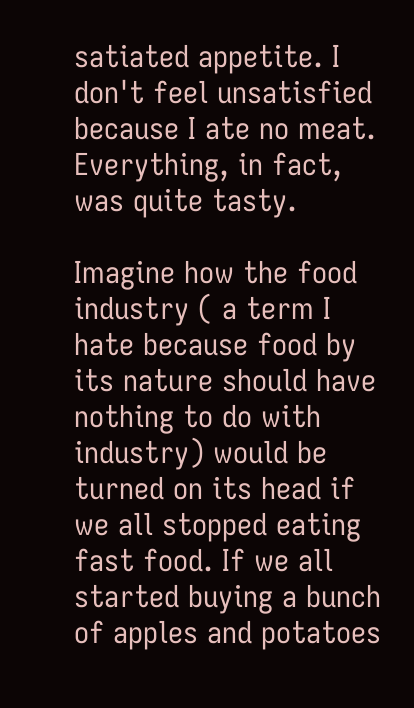satiated appetite. I don't feel unsatisfied because I ate no meat. Everything, in fact, was quite tasty.

Imagine how the food industry ( a term I hate because food by its nature should have nothing to do with industry) would be turned on its head if we all stopped eating fast food. If we all started buying a bunch of apples and potatoes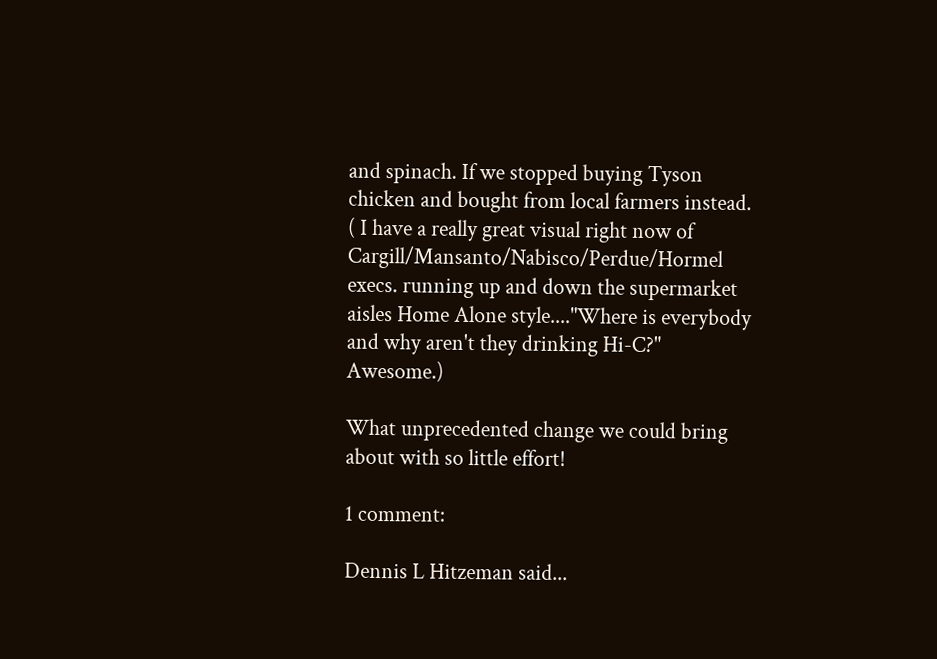and spinach. If we stopped buying Tyson chicken and bought from local farmers instead. ( I have a really great visual right now of Cargill/Mansanto/Nabisco/Perdue/Hormel execs. running up and down the supermarket aisles Home Alone style...."Where is everybody and why aren't they drinking Hi-C?" Awesome.)

What unprecedented change we could bring about with so little effort!

1 comment:

Dennis L Hitzeman said...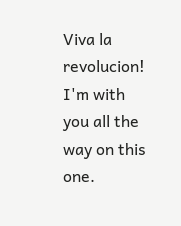Viva la revolucion! I'm with you all the way on this one.